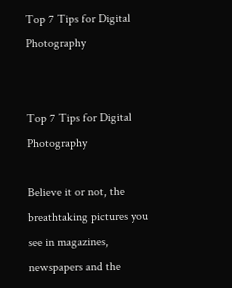Top 7 Tips for Digital Photography


Top 7 Tips for Digital Photography

Believe it or not, the breathtaking pictures you see in magazines, newspapers and the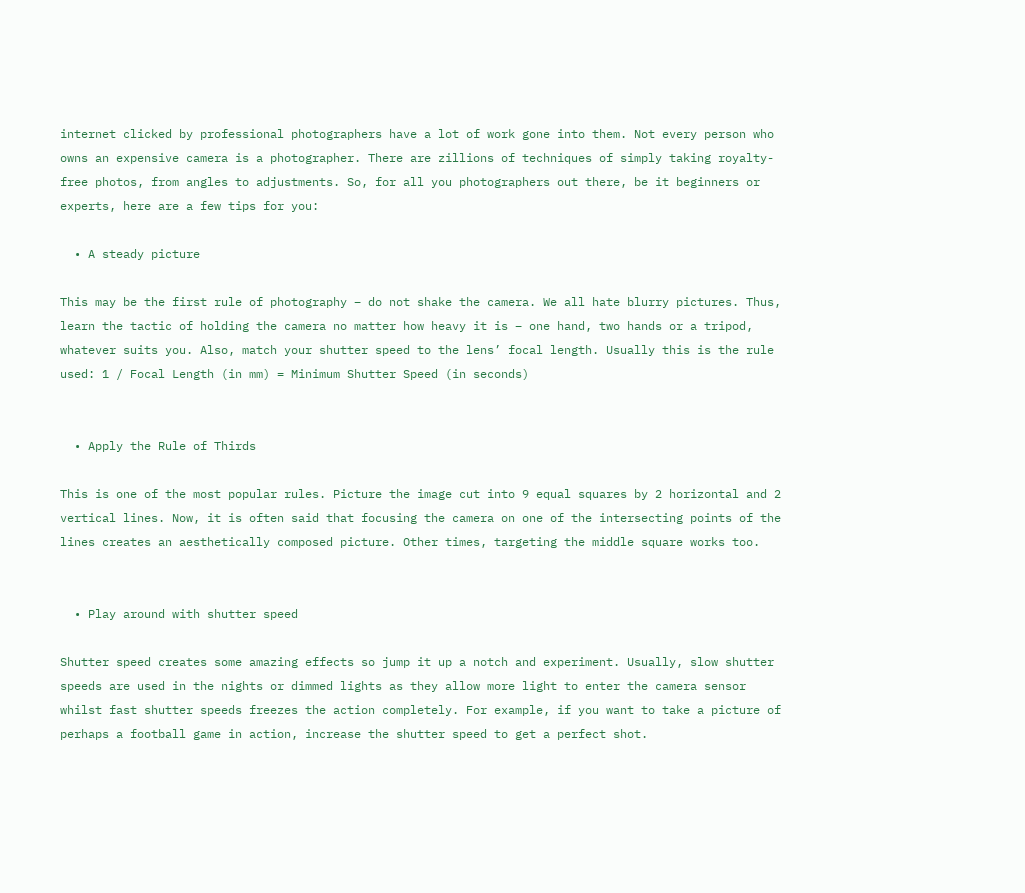internet clicked by professional photographers have a lot of work gone into them. Not every person who owns an expensive camera is a photographer. There are zillions of techniques of simply taking royalty-free photos, from angles to adjustments. So, for all you photographers out there, be it beginners or experts, here are a few tips for you:

  • A steady picture

This may be the first rule of photography – do not shake the camera. We all hate blurry pictures. Thus, learn the tactic of holding the camera no matter how heavy it is – one hand, two hands or a tripod, whatever suits you. Also, match your shutter speed to the lens’ focal length. Usually this is the rule used: 1 / Focal Length (in mm) = Minimum Shutter Speed (in seconds)


  • Apply the Rule of Thirds

This is one of the most popular rules. Picture the image cut into 9 equal squares by 2 horizontal and 2 vertical lines. Now, it is often said that focusing the camera on one of the intersecting points of the lines creates an aesthetically composed picture. Other times, targeting the middle square works too.


  • Play around with shutter speed

Shutter speed creates some amazing effects so jump it up a notch and experiment. Usually, slow shutter speeds are used in the nights or dimmed lights as they allow more light to enter the camera sensor whilst fast shutter speeds freezes the action completely. For example, if you want to take a picture of perhaps a football game in action, increase the shutter speed to get a perfect shot.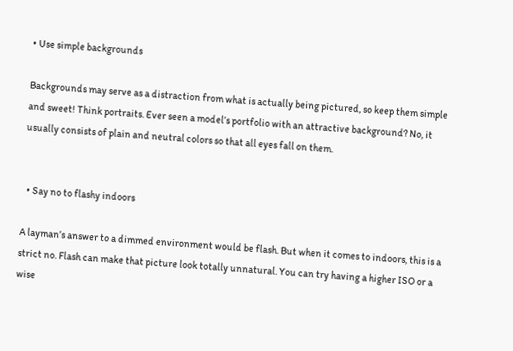• Use simple backgrounds

Backgrounds may serve as a distraction from what is actually being pictured, so keep them simple and sweet! Think portraits. Ever seen a model’s portfolio with an attractive background? No, it usually consists of plain and neutral colors so that all eyes fall on them.


  • Say no to flashy indoors

A layman’s answer to a dimmed environment would be flash. But when it comes to indoors, this is a strict no. Flash can make that picture look totally unnatural. You can try having a higher ISO or a wise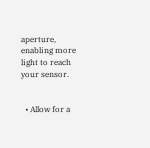aperture, enabling more light to reach your sensor.


  • Allow for a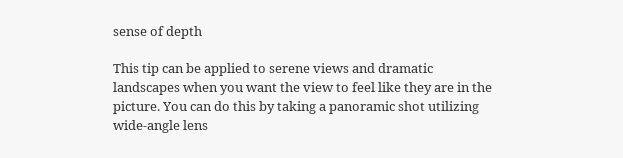sense of depth

This tip can be applied to serene views and dramatic landscapes when you want the view to feel like they are in the picture. You can do this by taking a panoramic shot utilizing wide-angle lens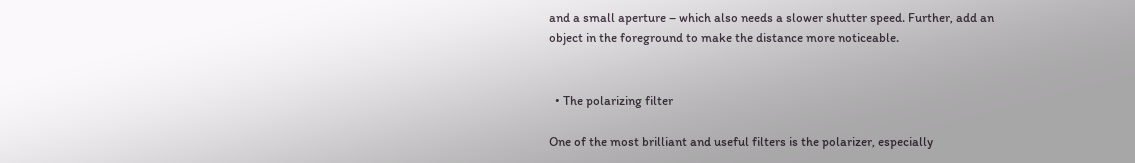and a small aperture – which also needs a slower shutter speed. Further, add an object in the foreground to make the distance more noticeable.


  • The polarizing filter

One of the most brilliant and useful filters is the polarizer, especially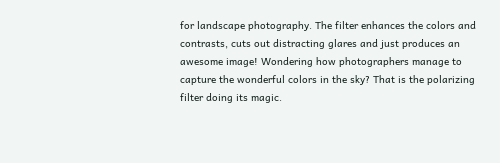for landscape photography. The filter enhances the colors and contrasts, cuts out distracting glares and just produces an awesome image! Wondering how photographers manage to capture the wonderful colors in the sky? That is the polarizing filter doing its magic.